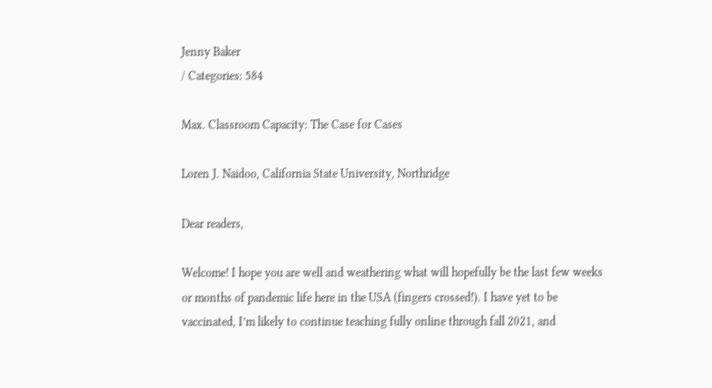Jenny Baker
/ Categories: 584

Max. Classroom Capacity: The Case for Cases

Loren J. Naidoo, California State University, Northridge

Dear readers,

Welcome! I hope you are well and weathering what will hopefully be the last few weeks or months of pandemic life here in the USA (fingers crossed!). I have yet to be vaccinated, I’m likely to continue teaching fully online through fall 2021, and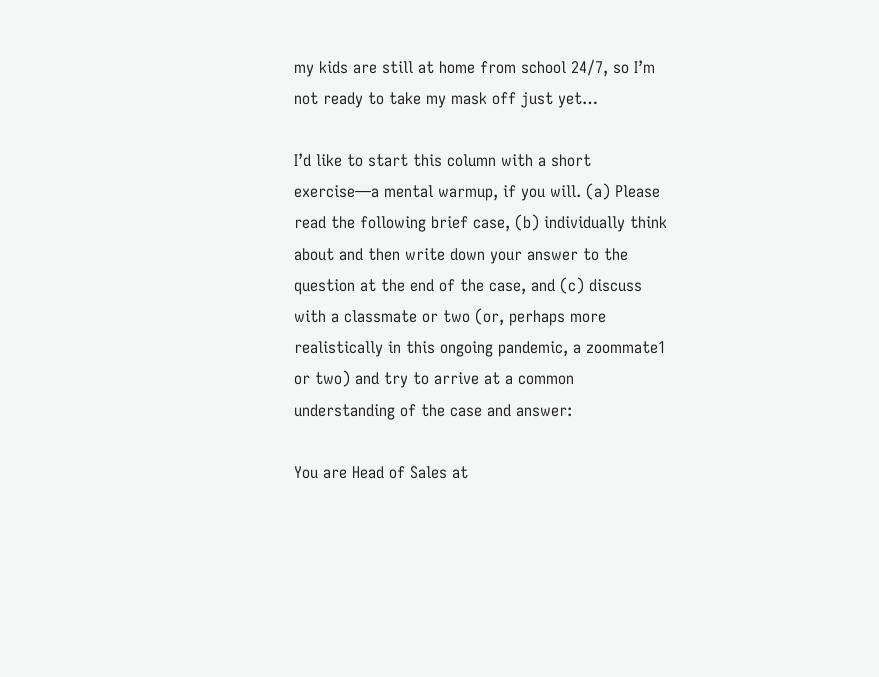my kids are still at home from school 24/7, so I’m not ready to take my mask off just yet…

I’d like to start this column with a short exercise—a mental warmup, if you will. (a) Please read the following brief case, (b) individually think about and then write down your answer to the question at the end of the case, and (c) discuss with a classmate or two (or, perhaps more realistically in this ongoing pandemic, a zoommate1 or two) and try to arrive at a common understanding of the case and answer:

You are Head of Sales at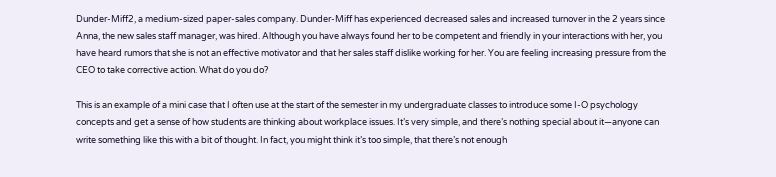Dunder-Miff2, a medium-sized paper-sales company. Dunder-Miff has experienced decreased sales and increased turnover in the 2 years since Anna, the new sales staff manager, was hired. Although you have always found her to be competent and friendly in your interactions with her, you have heard rumors that she is not an effective motivator and that her sales staff dislike working for her. You are feeling increasing pressure from the CEO to take corrective action. What do you do?

This is an example of a mini case that I often use at the start of the semester in my undergraduate classes to introduce some I-O psychology concepts and get a sense of how students are thinking about workplace issues. It’s very simple, and there’s nothing special about it—anyone can write something like this with a bit of thought. In fact, you might think it’s too simple, that there’s not enough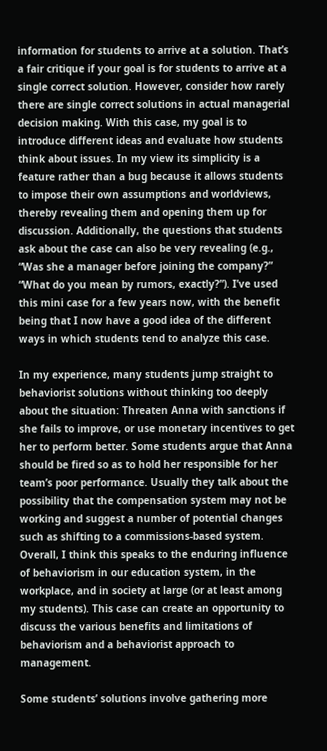information for students to arrive at a solution. That’s a fair critique if your goal is for students to arrive at a single correct solution. However, consider how rarely there are single correct solutions in actual managerial decision making. With this case, my goal is to introduce different ideas and evaluate how students think about issues. In my view its simplicity is a feature rather than a bug because it allows students to impose their own assumptions and worldviews, thereby revealing them and opening them up for discussion. Additionally, the questions that students ask about the case can also be very revealing (e.g., “Was she a manager before joining the company?” “What do you mean by rumors, exactly?”). I’ve used this mini case for a few years now, with the benefit being that I now have a good idea of the different ways in which students tend to analyze this case.

In my experience, many students jump straight to behaviorist solutions without thinking too deeply about the situation: Threaten Anna with sanctions if she fails to improve, or use monetary incentives to get her to perform better. Some students argue that Anna should be fired so as to hold her responsible for her team’s poor performance. Usually they talk about the possibility that the compensation system may not be working and suggest a number of potential changes such as shifting to a commissions-based system. Overall, I think this speaks to the enduring influence of behaviorism in our education system, in the workplace, and in society at large (or at least among my students). This case can create an opportunity to discuss the various benefits and limitations of behaviorism and a behaviorist approach to management.

Some students’ solutions involve gathering more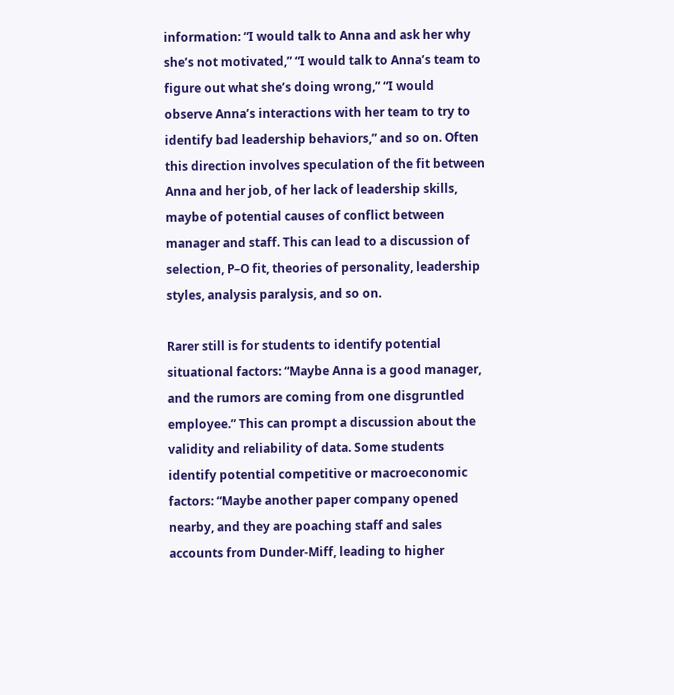information: “I would talk to Anna and ask her why she’s not motivated,” “I would talk to Anna’s team to figure out what she’s doing wrong,” “I would observe Anna’s interactions with her team to try to identify bad leadership behaviors,” and so on. Often this direction involves speculation of the fit between Anna and her job, of her lack of leadership skills, maybe of potential causes of conflict between manager and staff. This can lead to a discussion of selection, P–O fit, theories of personality, leadership styles, analysis paralysis, and so on.

Rarer still is for students to identify potential situational factors: “Maybe Anna is a good manager, and the rumors are coming from one disgruntled employee.” This can prompt a discussion about the validity and reliability of data. Some students identify potential competitive or macroeconomic factors: “Maybe another paper company opened nearby, and they are poaching staff and sales accounts from Dunder-Miff, leading to higher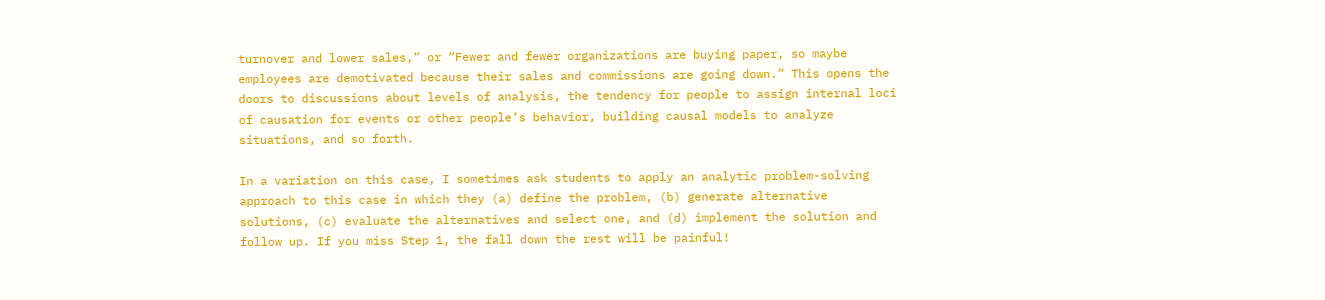turnover and lower sales,” or “Fewer and fewer organizations are buying paper, so maybe employees are demotivated because their sales and commissions are going down.” This opens the doors to discussions about levels of analysis, the tendency for people to assign internal loci of causation for events or other people’s behavior, building causal models to analyze situations, and so forth.

In a variation on this case, I sometimes ask students to apply an analytic problem-solving approach to this case in which they (a) define the problem, (b) generate alternative solutions, (c) evaluate the alternatives and select one, and (d) implement the solution and follow up. If you miss Step 1, the fall down the rest will be painful!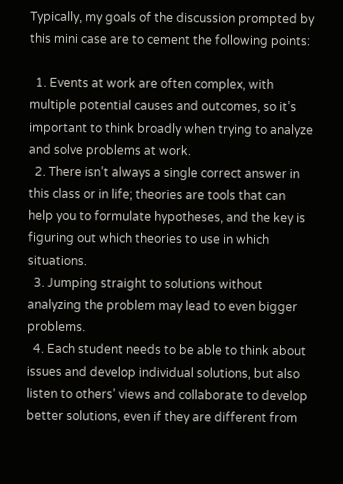Typically, my goals of the discussion prompted by this mini case are to cement the following points:

  1. Events at work are often complex, with multiple potential causes and outcomes, so it’s important to think broadly when trying to analyze and solve problems at work.
  2. There isn’t always a single correct answer in this class or in life; theories are tools that can help you to formulate hypotheses, and the key is figuring out which theories to use in which situations.
  3. Jumping straight to solutions without analyzing the problem may lead to even bigger problems.
  4. Each student needs to be able to think about issues and develop individual solutions, but also listen to others’ views and collaborate to develop better solutions, even if they are different from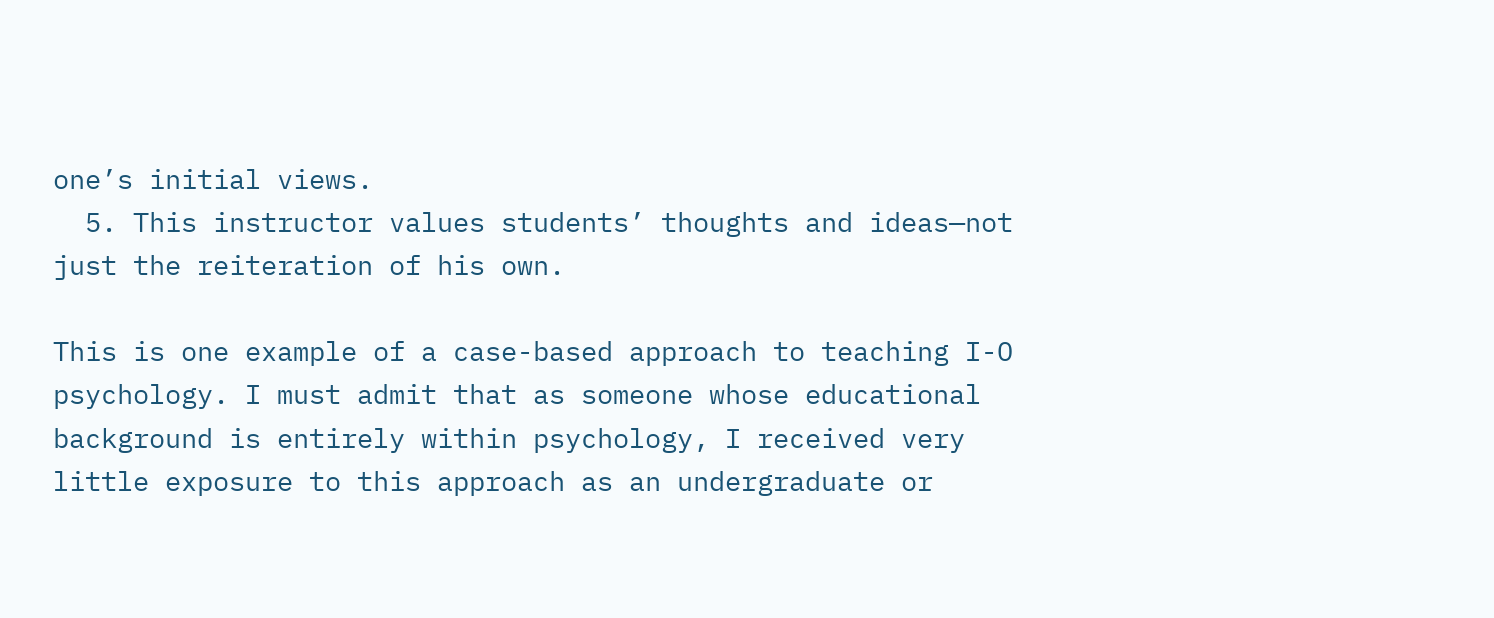one’s initial views.
  5. This instructor values students’ thoughts and ideas—not just the reiteration of his own.

This is one example of a case-based approach to teaching I-O psychology. I must admit that as someone whose educational background is entirely within psychology, I received very little exposure to this approach as an undergraduate or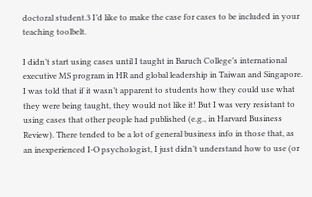doctoral student.3 I’d like to make the case for cases to be included in your teaching toolbelt.

I didn’t start using cases until I taught in Baruch College’s international executive MS program in HR and global leadership in Taiwan and Singapore. I was told that if it wasn’t apparent to students how they could use what they were being taught, they would not like it! But I was very resistant to using cases that other people had published (e.g., in Harvard Business Review). There tended to be a lot of general business info in those that, as an inexperienced I-O psychologist, I just didn’t understand how to use (or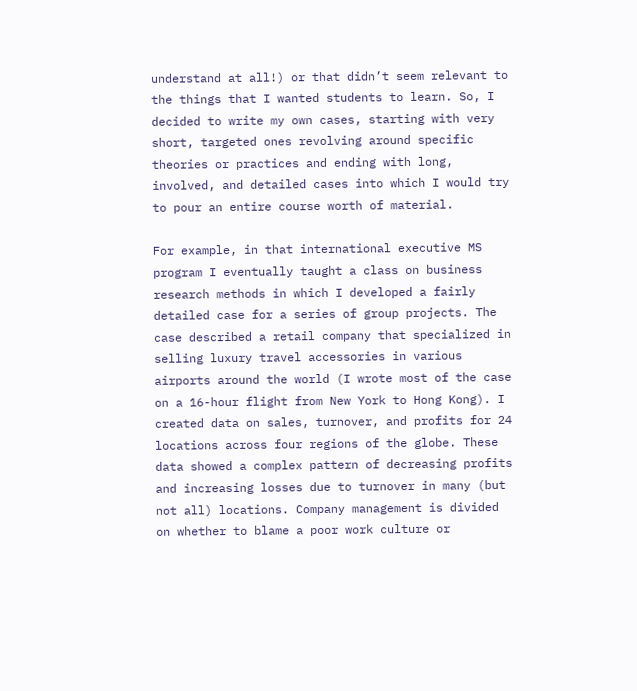understand at all!) or that didn’t seem relevant to the things that I wanted students to learn. So, I decided to write my own cases, starting with very short, targeted ones revolving around specific theories or practices and ending with long, involved, and detailed cases into which I would try to pour an entire course worth of material.

For example, in that international executive MS program I eventually taught a class on business research methods in which I developed a fairly detailed case for a series of group projects. The case described a retail company that specialized in selling luxury travel accessories in various airports around the world (I wrote most of the case on a 16-hour flight from New York to Hong Kong). I created data on sales, turnover, and profits for 24 locations across four regions of the globe. These data showed a complex pattern of decreasing profits and increasing losses due to turnover in many (but not all) locations. Company management is divided on whether to blame a poor work culture or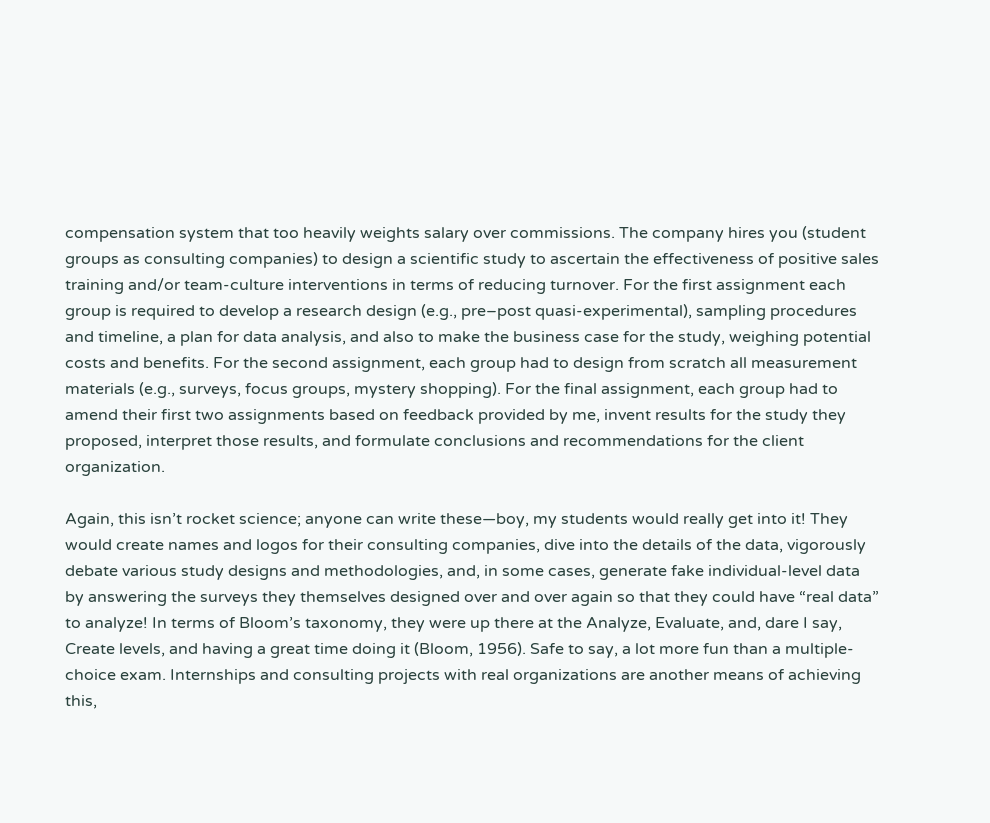compensation system that too heavily weights salary over commissions. The company hires you (student groups as consulting companies) to design a scientific study to ascertain the effectiveness of positive sales training and/or team-culture interventions in terms of reducing turnover. For the first assignment each group is required to develop a research design (e.g., pre–post quasi-experimental), sampling procedures and timeline, a plan for data analysis, and also to make the business case for the study, weighing potential costs and benefits. For the second assignment, each group had to design from scratch all measurement materials (e.g., surveys, focus groups, mystery shopping). For the final assignment, each group had to amend their first two assignments based on feedback provided by me, invent results for the study they proposed, interpret those results, and formulate conclusions and recommendations for the client organization.

Again, this isn’t rocket science; anyone can write these—boy, my students would really get into it! They would create names and logos for their consulting companies, dive into the details of the data, vigorously debate various study designs and methodologies, and, in some cases, generate fake individual-level data by answering the surveys they themselves designed over and over again so that they could have “real data” to analyze! In terms of Bloom’s taxonomy, they were up there at the Analyze, Evaluate, and, dare I say, Create levels, and having a great time doing it (Bloom, 1956). Safe to say, a lot more fun than a multiple-choice exam. Internships and consulting projects with real organizations are another means of achieving this,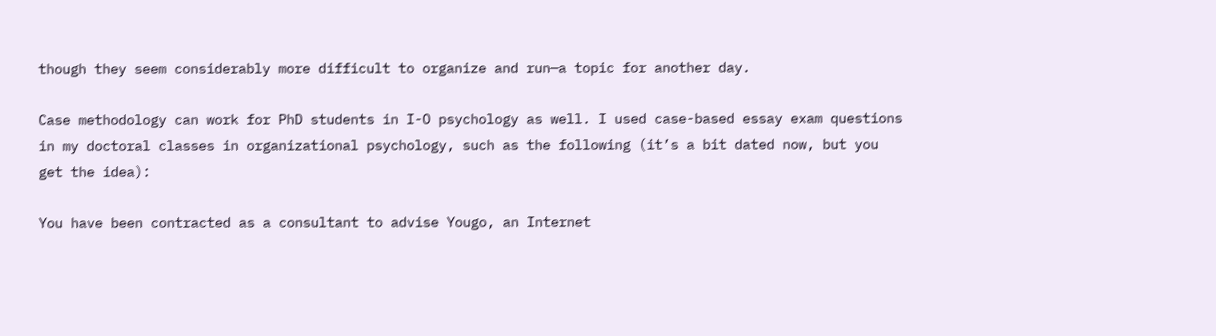though they seem considerably more difficult to organize and run—a topic for another day.

Case methodology can work for PhD students in I-O psychology as well. I used case-based essay exam questions in my doctoral classes in organizational psychology, such as the following (it’s a bit dated now, but you get the idea):

You have been contracted as a consultant to advise Yougo, an Internet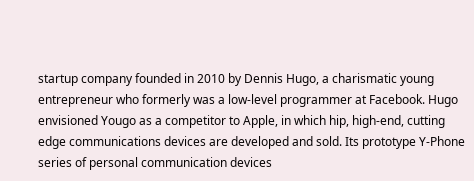startup company founded in 2010 by Dennis Hugo, a charismatic young entrepreneur who formerly was a low-level programmer at Facebook. Hugo envisioned Yougo as a competitor to Apple, in which hip, high-end, cutting edge communications devices are developed and sold. Its prototype Y-Phone series of personal communication devices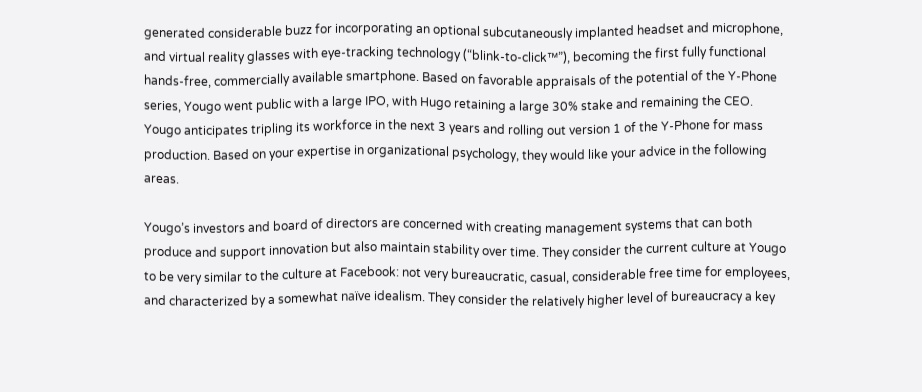generated considerable buzz for incorporating an optional subcutaneously implanted headset and microphone, and virtual reality glasses with eye-tracking technology (“blink-to-click™”), becoming the first fully functional hands-free, commercially available smartphone. Based on favorable appraisals of the potential of the Y-Phone series, Yougo went public with a large IPO, with Hugo retaining a large 30% stake and remaining the CEO. Yougo anticipates tripling its workforce in the next 3 years and rolling out version 1 of the Y-Phone for mass production. Based on your expertise in organizational psychology, they would like your advice in the following areas.

Yougo’s investors and board of directors are concerned with creating management systems that can both produce and support innovation but also maintain stability over time. They consider the current culture at Yougo to be very similar to the culture at Facebook: not very bureaucratic, casual, considerable free time for employees, and characterized by a somewhat naïve idealism. They consider the relatively higher level of bureaucracy a key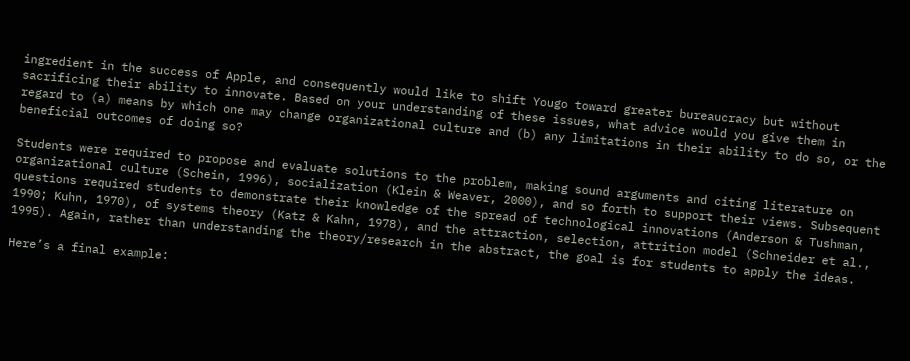ingredient in the success of Apple, and consequently would like to shift Yougo toward greater bureaucracy but without sacrificing their ability to innovate. Based on your understanding of these issues, what advice would you give them in regard to (a) means by which one may change organizational culture and (b) any limitations in their ability to do so, or the beneficial outcomes of doing so?

Students were required to propose and evaluate solutions to the problem, making sound arguments and citing literature on organizational culture (Schein, 1996), socialization (Klein & Weaver, 2000), and so forth to support their views. Subsequent questions required students to demonstrate their knowledge of the spread of technological innovations (Anderson & Tushman, 1990; Kuhn, 1970), of systems theory (Katz & Kahn, 1978), and the attraction, selection, attrition model (Schneider et al., 1995). Again, rather than understanding the theory/research in the abstract, the goal is for students to apply the ideas.

Here’s a final example: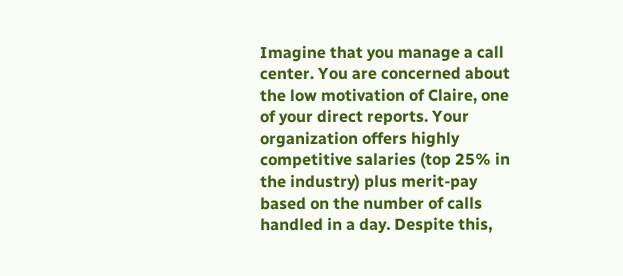Imagine that you manage a call center. You are concerned about the low motivation of Claire, one of your direct reports. Your organization offers highly competitive salaries (top 25% in the industry) plus merit-pay based on the number of calls handled in a day. Despite this,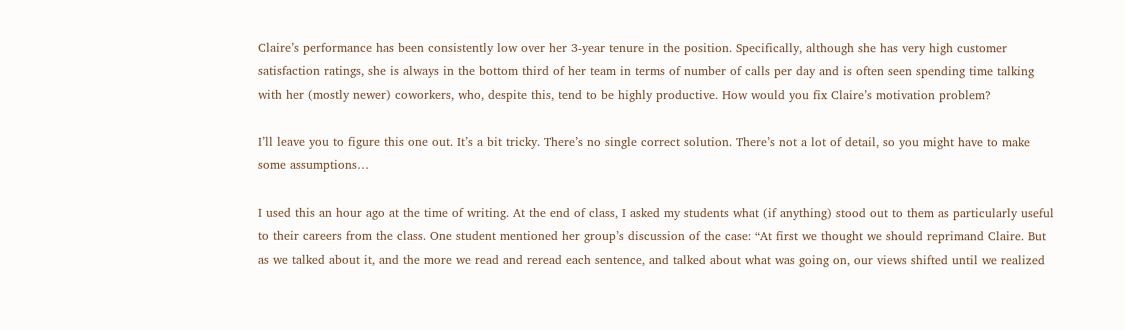Claire’s performance has been consistently low over her 3-year tenure in the position. Specifically, although she has very high customer satisfaction ratings, she is always in the bottom third of her team in terms of number of calls per day and is often seen spending time talking with her (mostly newer) coworkers, who, despite this, tend to be highly productive. How would you fix Claire’s motivation problem?

I’ll leave you to figure this one out. It’s a bit tricky. There’s no single correct solution. There’s not a lot of detail, so you might have to make some assumptions…

I used this an hour ago at the time of writing. At the end of class, I asked my students what (if anything) stood out to them as particularly useful to their careers from the class. One student mentioned her group’s discussion of the case: “At first we thought we should reprimand Claire. But as we talked about it, and the more we read and reread each sentence, and talked about what was going on, our views shifted until we realized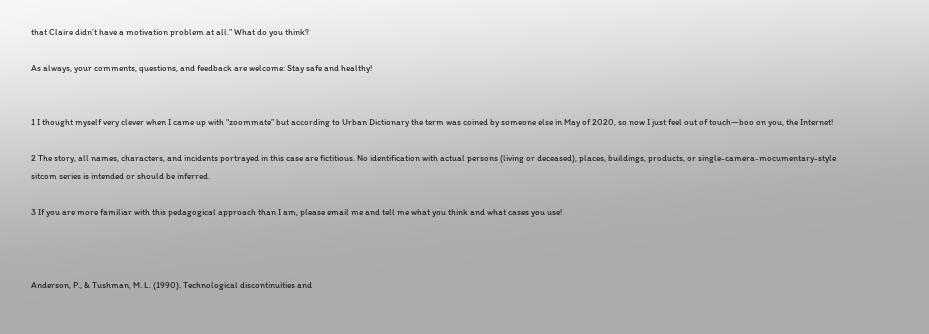that Claire didn’t have a motivation problem at all.” What do you think?

As always, your comments, questions, and feedback are welcome: Stay safe and healthy!


1 I thought myself very clever when I came up with “zoommate” but according to Urban Dictionary the term was coined by someone else in May of 2020, so now I just feel out of touch—boo on you, the Internet!

2 The story, all names, characters, and incidents portrayed in this case are fictitious. No identification with actual persons (living or deceased), places, buildings, products, or single-camera-mocumentary-style sitcom series is intended or should be inferred.

3 If you are more familiar with this pedagogical approach than I am, please email me and tell me what you think and what cases you use!



Anderson, P., & Tushman, M. L. (1990). Technological discontinuities and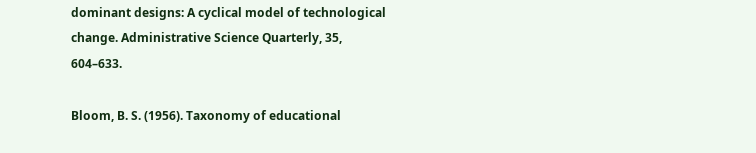dominant designs: A cyclical model of technological change. Administrative Science Quarterly, 35, 604–633.

Bloom, B. S. (1956). Taxonomy of educational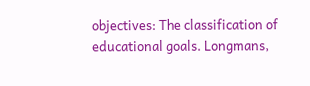objectives: The classification of educational goals. Longmans,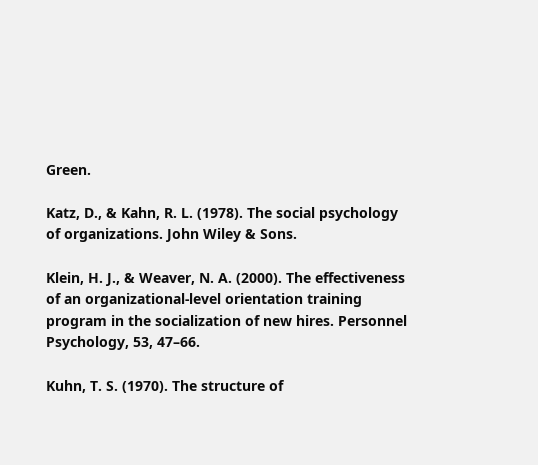Green.

Katz, D., & Kahn, R. L. (1978). The social psychology of organizations. John Wiley & Sons.

Klein, H. J., & Weaver, N. A. (2000). The effectiveness of an organizational-level orientation training program in the socialization of new hires. Personnel Psychology, 53, 47–66.

Kuhn, T. S. (1970). The structure of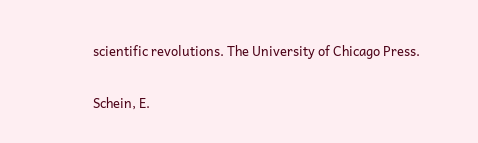scientific revolutions. The University of Chicago Press.

Schein, E.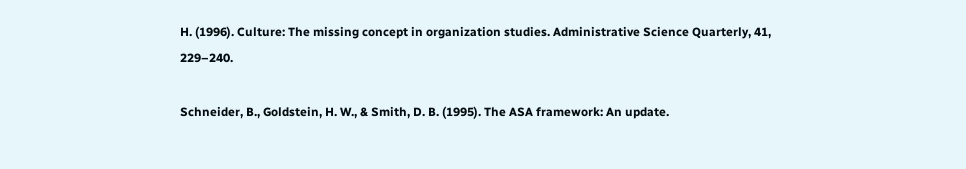H. (1996). Culture: The missing concept in organization studies. Administrative Science Quarterly, 41, 229–240.

Schneider, B., Goldstein, H. W., & Smith, D. B. (1995). The ASA framework: An update.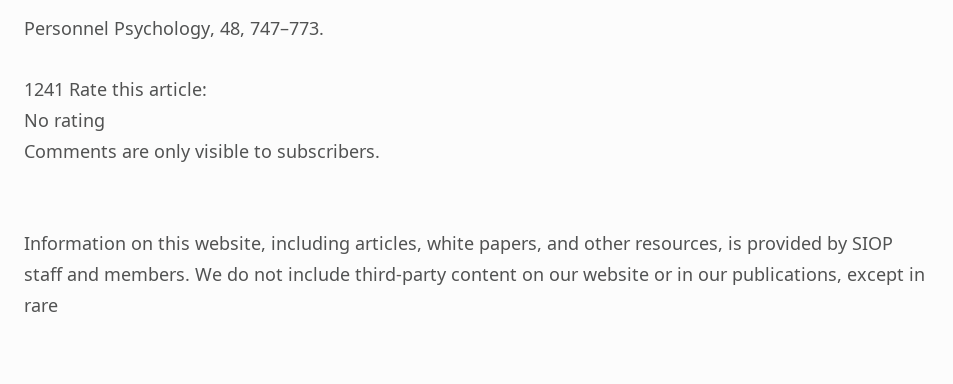Personnel Psychology, 48, 747–773.

1241 Rate this article:
No rating
Comments are only visible to subscribers.


Information on this website, including articles, white papers, and other resources, is provided by SIOP staff and members. We do not include third-party content on our website or in our publications, except in rare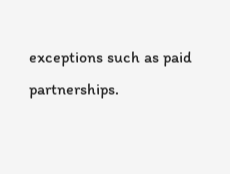exceptions such as paid partnerships.